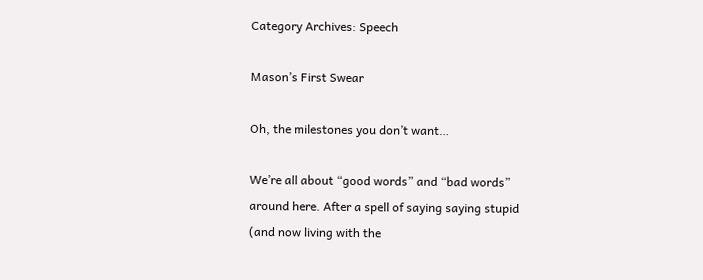Category Archives: Speech

Mason’s First Swear

Oh, the milestones you don’t want…

We’re all about “good words” and “bad words” around here. After a spell of saying saying stupid (and now living with the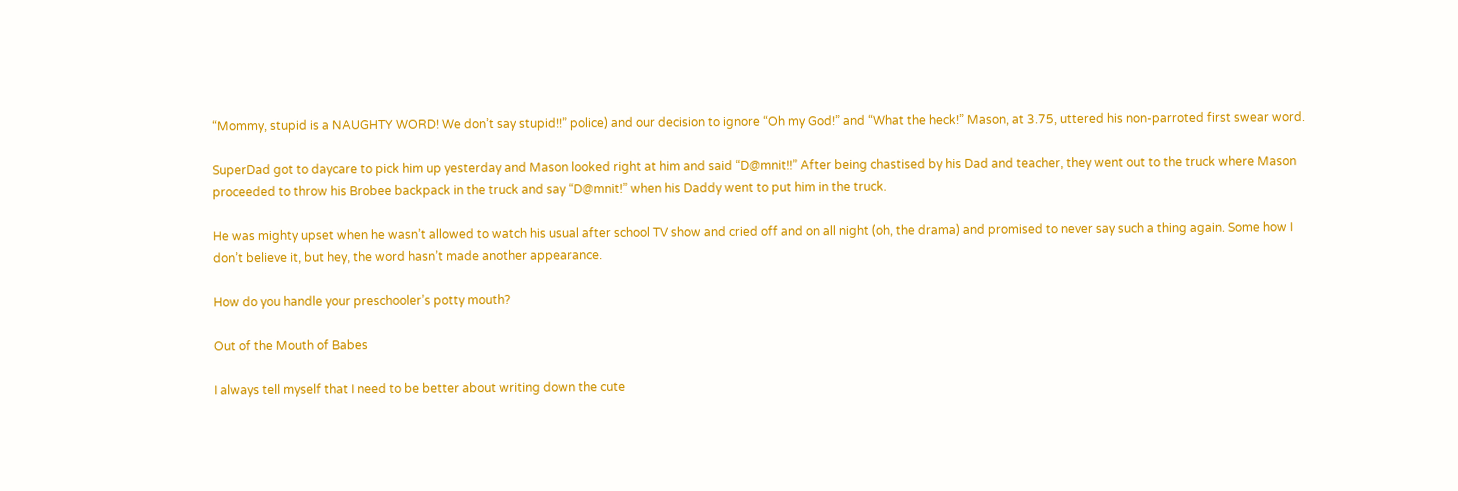“Mommy, stupid is a NAUGHTY WORD! We don’t say stupid!!” police) and our decision to ignore “Oh my God!” and “What the heck!” Mason, at 3.75, uttered his non-parroted first swear word.

SuperDad got to daycare to pick him up yesterday and Mason looked right at him and said “D@mnit!!” After being chastised by his Dad and teacher, they went out to the truck where Mason proceeded to throw his Brobee backpack in the truck and say “D@mnit!” when his Daddy went to put him in the truck.

He was mighty upset when he wasn’t allowed to watch his usual after school TV show and cried off and on all night (oh, the drama) and promised to never say such a thing again. Some how I don’t believe it, but hey, the word hasn’t made another appearance.

How do you handle your preschooler’s potty mouth?

Out of the Mouth of Babes

I always tell myself that I need to be better about writing down the cute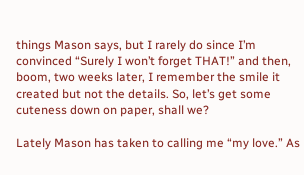things Mason says, but I rarely do since I’m convinced “Surely I won’t forget THAT!” and then, boom, two weeks later, I remember the smile it created but not the details. So, let’s get some cuteness down on paper, shall we?

Lately Mason has taken to calling me “my love.” As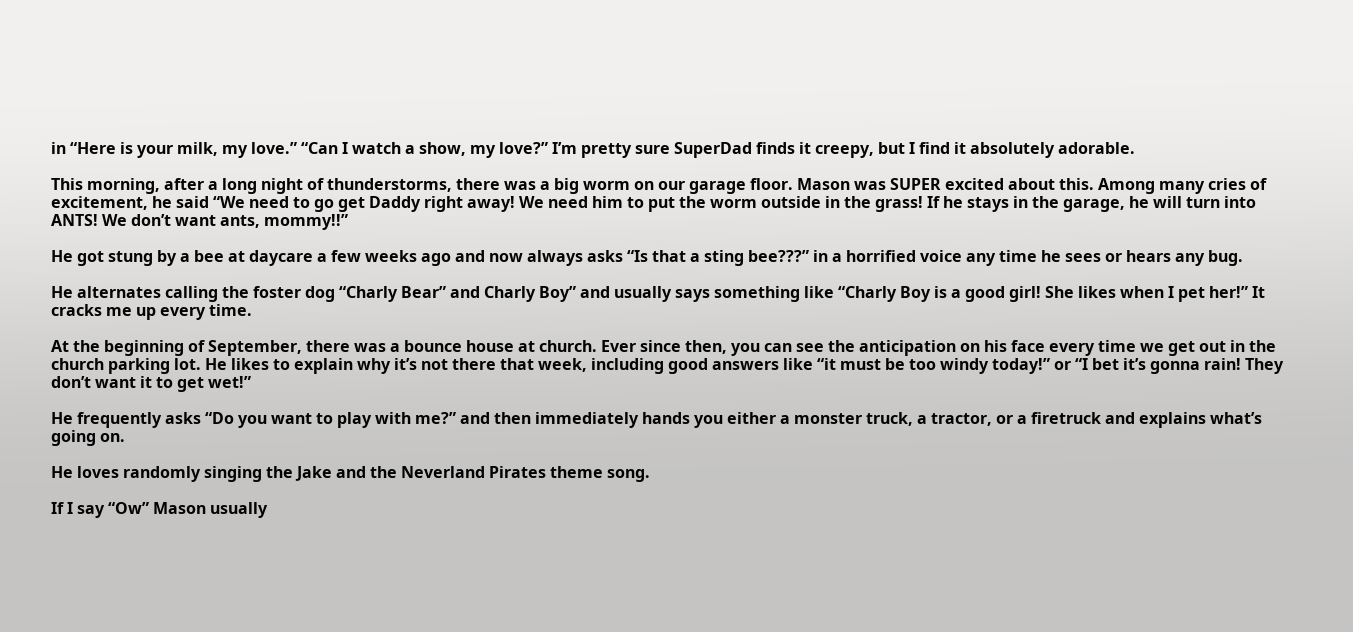in “Here is your milk, my love.” “Can I watch a show, my love?” I’m pretty sure SuperDad finds it creepy, but I find it absolutely adorable.

This morning, after a long night of thunderstorms, there was a big worm on our garage floor. Mason was SUPER excited about this. Among many cries of excitement, he said “We need to go get Daddy right away! We need him to put the worm outside in the grass! If he stays in the garage, he will turn into ANTS! We don’t want ants, mommy!!”

He got stung by a bee at daycare a few weeks ago and now always asks “Is that a sting bee???” in a horrified voice any time he sees or hears any bug.

He alternates calling the foster dog “Charly Bear” and Charly Boy” and usually says something like “Charly Boy is a good girl! She likes when I pet her!” It cracks me up every time.

At the beginning of September, there was a bounce house at church. Ever since then, you can see the anticipation on his face every time we get out in the church parking lot. He likes to explain why it’s not there that week, including good answers like “it must be too windy today!” or “I bet it’s gonna rain! They don’t want it to get wet!”

He frequently asks “Do you want to play with me?” and then immediately hands you either a monster truck, a tractor, or a firetruck and explains what’s going on.

He loves randomly singing the Jake and the Neverland Pirates theme song.

If I say “Ow” Mason usually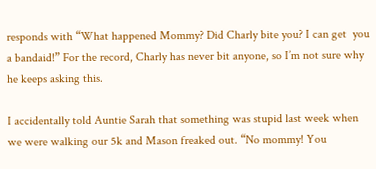responds with “What happened Mommy? Did Charly bite you? I can get  you a bandaid!” For the record, Charly has never bit anyone, so I’m not sure why he keeps asking this.

I accidentally told Auntie Sarah that something was stupid last week when we were walking our 5k and Mason freaked out. “No mommy! You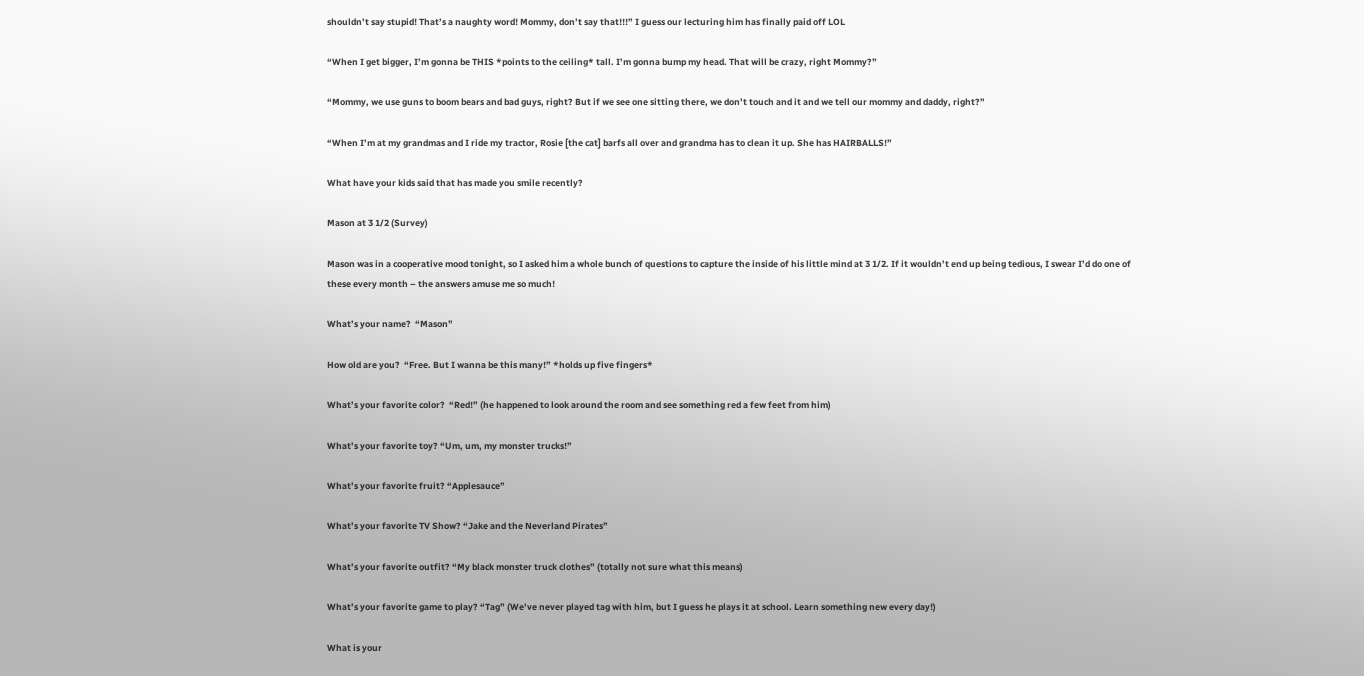shouldn’t say stupid! That’s a naughty word! Mommy, don’t say that!!!” I guess our lecturing him has finally paid off LOL

“When I get bigger, I’m gonna be THIS *points to the ceiling* tall. I’m gonna bump my head. That will be crazy, right Mommy?”

“Mommy, we use guns to boom bears and bad guys, right? But if we see one sitting there, we don’t touch and it and we tell our mommy and daddy, right?”

“When I’m at my grandmas and I ride my tractor, Rosie [the cat] barfs all over and grandma has to clean it up. She has HAIRBALLS!”

What have your kids said that has made you smile recently?

Mason at 3 1/2 (Survey)

Mason was in a cooperative mood tonight, so I asked him a whole bunch of questions to capture the inside of his little mind at 3 1/2. If it wouldn’t end up being tedious, I swear I’d do one of these every month – the answers amuse me so much!

What’s your name?  “Mason”

How old are you?  “Free. But I wanna be this many!” *holds up five fingers*

What’s your favorite color?  “Red!” (he happened to look around the room and see something red a few feet from him)

What’s your favorite toy? “Um, um, my monster trucks!”

What’s your favorite fruit? “Applesauce”

What’s your favorite TV Show? “Jake and the Neverland Pirates”

What’s your favorite outfit? “My black monster truck clothes” (totally not sure what this means)

What’s your favorite game to play? “Tag” (We’ve never played tag with him, but I guess he plays it at school. Learn something new every day!)

What is your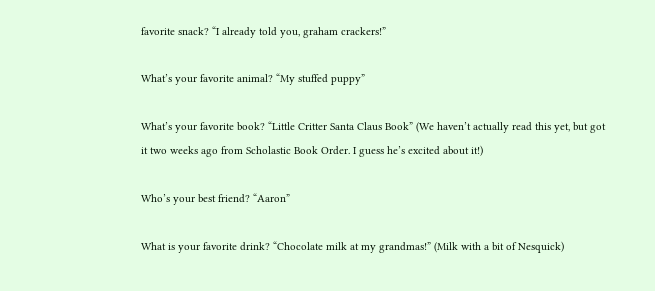favorite snack? “I already told you, graham crackers!”

What’s your favorite animal? “My stuffed puppy”

What’s your favorite book? “Little Critter Santa Claus Book” (We haven’t actually read this yet, but got it two weeks ago from Scholastic Book Order. I guess he’s excited about it!)

Who’s your best friend? “Aaron”

What is your favorite drink? “Chocolate milk at my grandmas!” (Milk with a bit of Nesquick)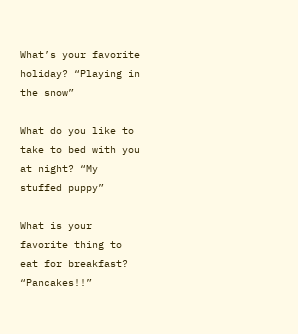What’s your favorite holiday? “Playing in the snow”

What do you like to take to bed with you at night? “My stuffed puppy”

What is your favorite thing to eat for breakfast? “Pancakes!!”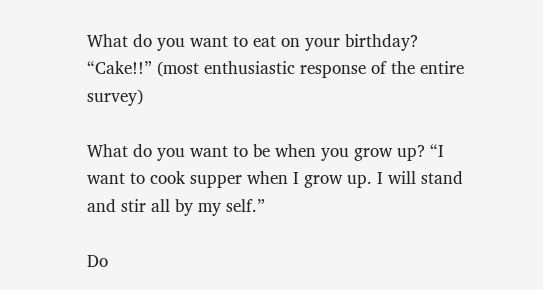What do you want to eat on your birthday? “Cake!!” (most enthusiastic response of the entire survey)

What do you want to be when you grow up? “I want to cook supper when I grow up. I will stand and stir all by my self.”

Do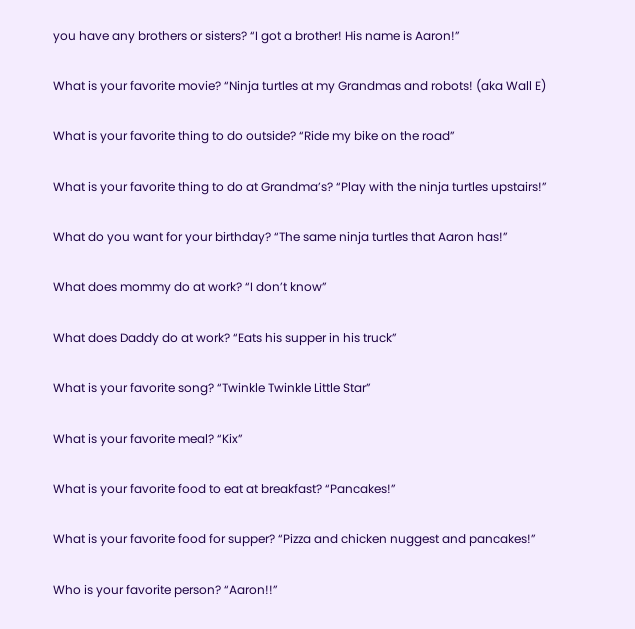you have any brothers or sisters? “I got a brother! His name is Aaron!”

What is your favorite movie? “Ninja turtles at my Grandmas and robots! (aka Wall E)

What is your favorite thing to do outside? “Ride my bike on the road”

What is your favorite thing to do at Grandma’s? “Play with the ninja turtles upstairs!”

What do you want for your birthday? “The same ninja turtles that Aaron has!”

What does mommy do at work? “I don’t know”

What does Daddy do at work? “Eats his supper in his truck”

What is your favorite song? “Twinkle Twinkle Little Star”

What is your favorite meal? “Kix”

What is your favorite food to eat at breakfast? “Pancakes!”

What is your favorite food for supper? “Pizza and chicken nuggest and pancakes!”

Who is your favorite person? “Aaron!!”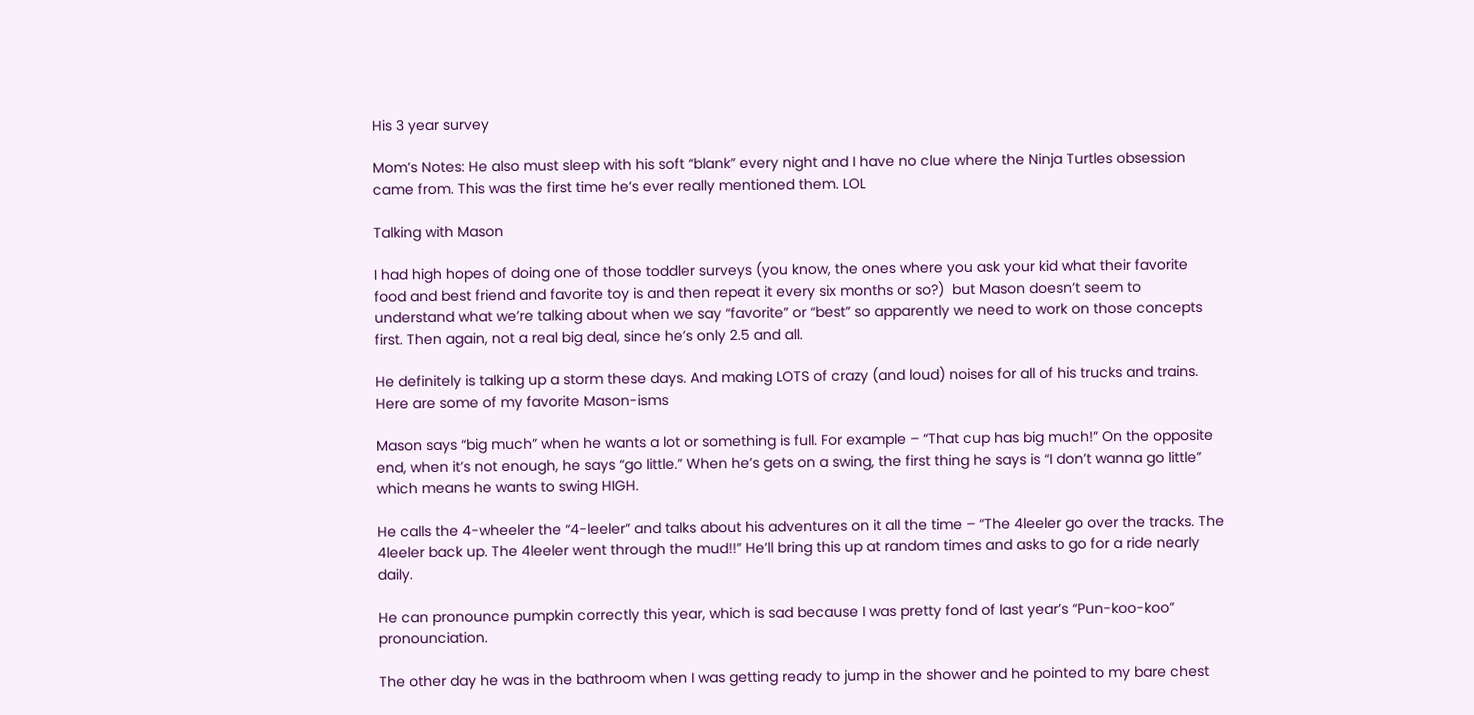His 3 year survey

Mom’s Notes: He also must sleep with his soft “blank” every night and I have no clue where the Ninja Turtles obsession came from. This was the first time he’s ever really mentioned them. LOL

Talking with Mason

I had high hopes of doing one of those toddler surveys (you know, the ones where you ask your kid what their favorite food and best friend and favorite toy is and then repeat it every six months or so?)  but Mason doesn’t seem to understand what we’re talking about when we say “favorite” or “best” so apparently we need to work on those concepts first. Then again, not a real big deal, since he’s only 2.5 and all.

He definitely is talking up a storm these days. And making LOTS of crazy (and loud) noises for all of his trucks and trains. Here are some of my favorite Mason-isms

Mason says “big much” when he wants a lot or something is full. For example – “That cup has big much!” On the opposite end, when it’s not enough, he says “go little.” When he’s gets on a swing, the first thing he says is “I don’t wanna go little” which means he wants to swing HIGH.

He calls the 4-wheeler the “4-leeler” and talks about his adventures on it all the time – “The 4leeler go over the tracks. The 4leeler back up. The 4leeler went through the mud!!” He’ll bring this up at random times and asks to go for a ride nearly daily.

He can pronounce pumpkin correctly this year, which is sad because I was pretty fond of last year’s “Pun-koo-koo” pronounciation.

The other day he was in the bathroom when I was getting ready to jump in the shower and he pointed to my bare chest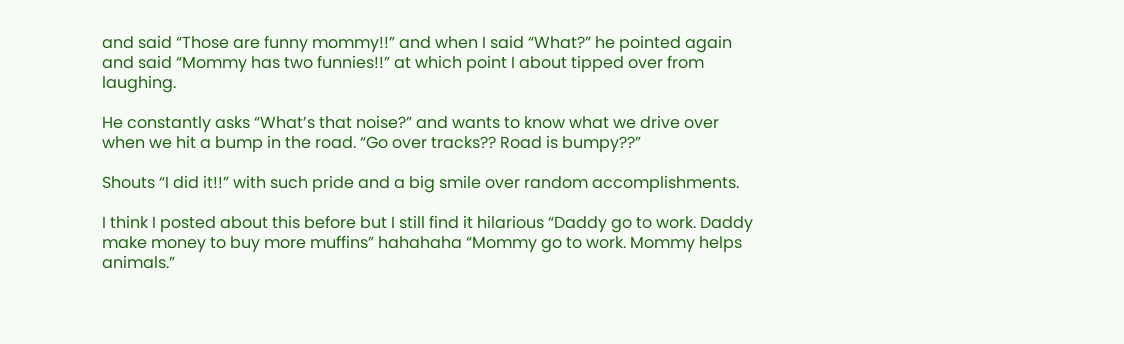and said “Those are funny mommy!!” and when I said “What?” he pointed again and said “Mommy has two funnies!!” at which point I about tipped over from laughing.

He constantly asks “What’s that noise?” and wants to know what we drive over when we hit a bump in the road. “Go over tracks?? Road is bumpy??”

Shouts “I did it!!” with such pride and a big smile over random accomplishments.

I think I posted about this before but I still find it hilarious “Daddy go to work. Daddy make money to buy more muffins” hahahaha “Mommy go to work. Mommy helps animals.”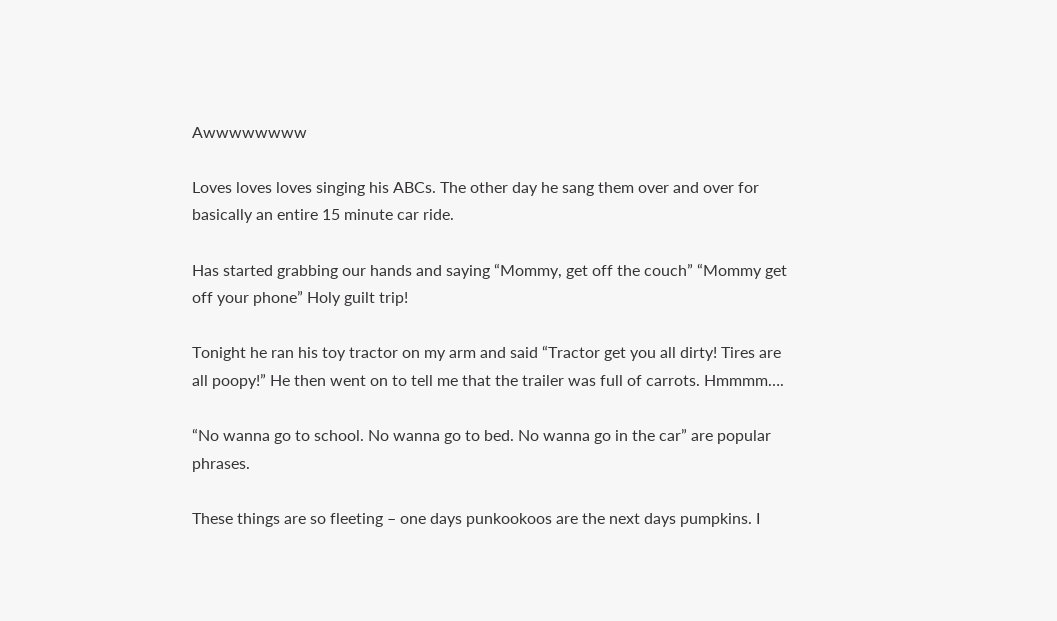Awwwwwwww

Loves loves loves singing his ABCs. The other day he sang them over and over for basically an entire 15 minute car ride.

Has started grabbing our hands and saying “Mommy, get off the couch” “Mommy get off your phone” Holy guilt trip!

Tonight he ran his toy tractor on my arm and said “Tractor get you all dirty! Tires are all poopy!” He then went on to tell me that the trailer was full of carrots. Hmmmm….

“No wanna go to school. No wanna go to bed. No wanna go in the car” are popular phrases.

These things are so fleeting – one days punkookoos are the next days pumpkins. I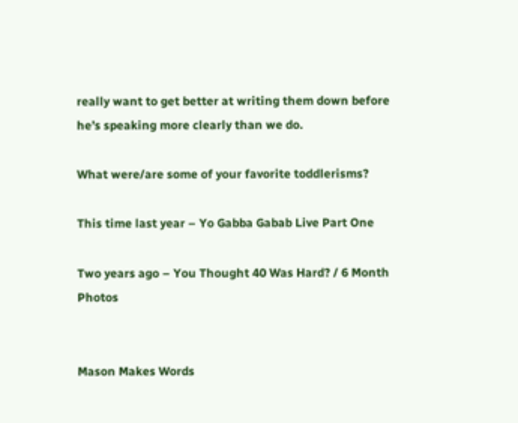really want to get better at writing them down before he’s speaking more clearly than we do.

What were/are some of your favorite toddlerisms?

This time last year – Yo Gabba Gabab Live Part One

Two years ago – You Thought 40 Was Hard? / 6 Month Photos


Mason Makes Words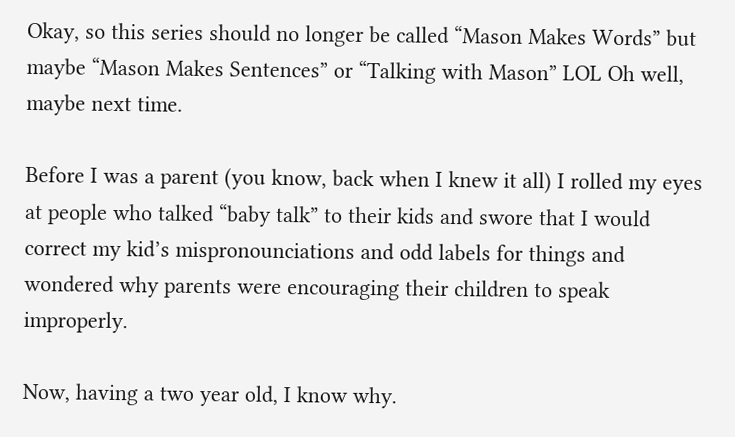Okay, so this series should no longer be called “Mason Makes Words” but maybe “Mason Makes Sentences” or “Talking with Mason” LOL Oh well, maybe next time.

Before I was a parent (you know, back when I knew it all) I rolled my eyes at people who talked “baby talk” to their kids and swore that I would correct my kid’s mispronounciations and odd labels for things and wondered why parents were encouraging their children to speak improperly.

Now, having a two year old, I know why.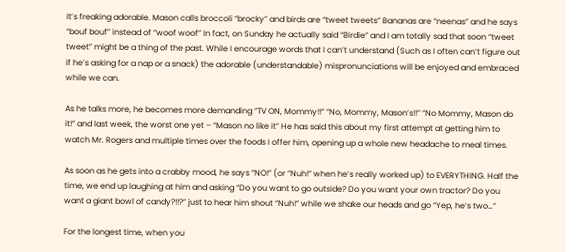It’s freaking adorable. Mason calls broccoli “brocky” and birds are “tweet tweets” Bananas are “neenas” and he says “bouf bouf” instead of “woof woof” In fact, on Sunday he actually said “Birdie” and I am totally sad that soon “tweet tweet” might be a thing of the past. While I encourage words that I can’t understand (Such as I often can’t figure out if he’s asking for a nap or a snack) the adorable (understandable) mispronunciations will be enjoyed and embraced while we can.

As he talks more, he becomes more demanding “TV ON, Mommy!!” “No, Mommy, Mason’s!!” “No Mommy, Mason do it!” and last week, the worst one yet – “Mason no like it” He has said this about my first attempt at getting him to watch Mr. Rogers and multiple times over the foods I offer him, opening up a whole new headache to meal times.

As soon as he gets into a crabby mood, he says “NO!” (or “Nuh!” when he’s really worked up) to EVERYTHING. Half the time, we end up laughing at him and asking “Do you want to go outside? Do you want your own tractor? Do you want a giant bowl of candy?!!?” just to hear him shout “Nuh!” while we shake our heads and go “Yep, he’s two…”

For the longest time, when you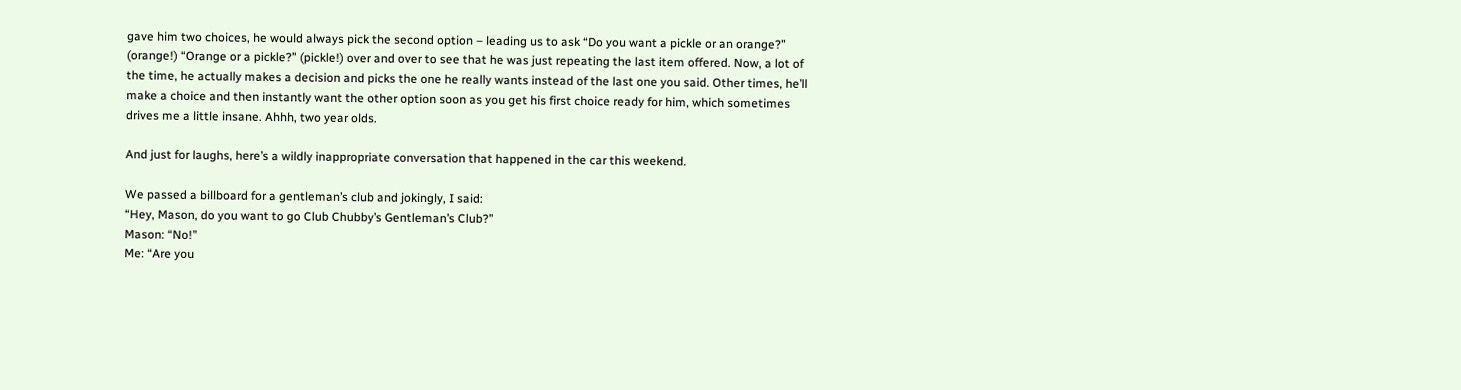gave him two choices, he would always pick the second option – leading us to ask “Do you want a pickle or an orange?” (orange!) “Orange or a pickle?” (pickle!) over and over to see that he was just repeating the last item offered. Now, a lot of the time, he actually makes a decision and picks the one he really wants instead of the last one you said. Other times, he’ll make a choice and then instantly want the other option soon as you get his first choice ready for him, which sometimes drives me a little insane. Ahhh, two year olds.

And just for laughs, here’s a wildly inappropriate conversation that happened in the car this weekend.

We passed a billboard for a gentleman’s club and jokingly, I said:
“Hey, Mason, do you want to go Club Chubby’s Gentleman’s Club?”
Mason: “No!”
Me: “Are you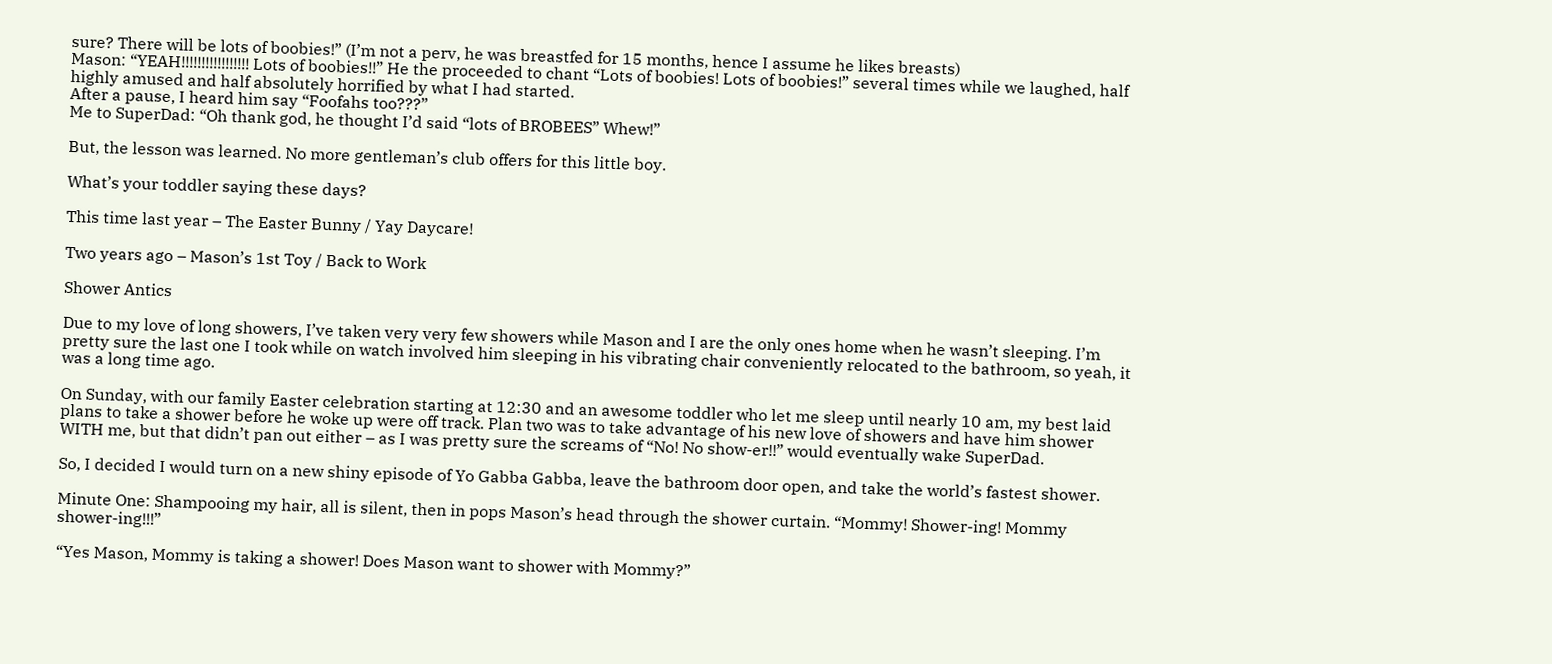sure? There will be lots of boobies!” (I’m not a perv, he was breastfed for 15 months, hence I assume he likes breasts)
Mason: “YEAH!!!!!!!!!!!!!!!!! Lots of boobies!!” He the proceeded to chant “Lots of boobies! Lots of boobies!” several times while we laughed, half highly amused and half absolutely horrified by what I had started.
After a pause, I heard him say “Foofahs too???”
Me to SuperDad: “Oh thank god, he thought I’d said “lots of BROBEES” Whew!”

But, the lesson was learned. No more gentleman’s club offers for this little boy.

What’s your toddler saying these days?

This time last year – The Easter Bunny / Yay Daycare!

Two years ago – Mason’s 1st Toy / Back to Work

Shower Antics

Due to my love of long showers, I’ve taken very very few showers while Mason and I are the only ones home when he wasn’t sleeping. I’m pretty sure the last one I took while on watch involved him sleeping in his vibrating chair conveniently relocated to the bathroom, so yeah, it was a long time ago.

On Sunday, with our family Easter celebration starting at 12:30 and an awesome toddler who let me sleep until nearly 10 am, my best laid plans to take a shower before he woke up were off track. Plan two was to take advantage of his new love of showers and have him shower WITH me, but that didn’t pan out either – as I was pretty sure the screams of “No! No show-er!!” would eventually wake SuperDad.

So, I decided I would turn on a new shiny episode of Yo Gabba Gabba, leave the bathroom door open, and take the world’s fastest shower.

Minute One: Shampooing my hair, all is silent, then in pops Mason’s head through the shower curtain. “Mommy! Shower-ing! Mommy shower-ing!!!”

“Yes Mason, Mommy is taking a shower! Does Mason want to shower with Mommy?”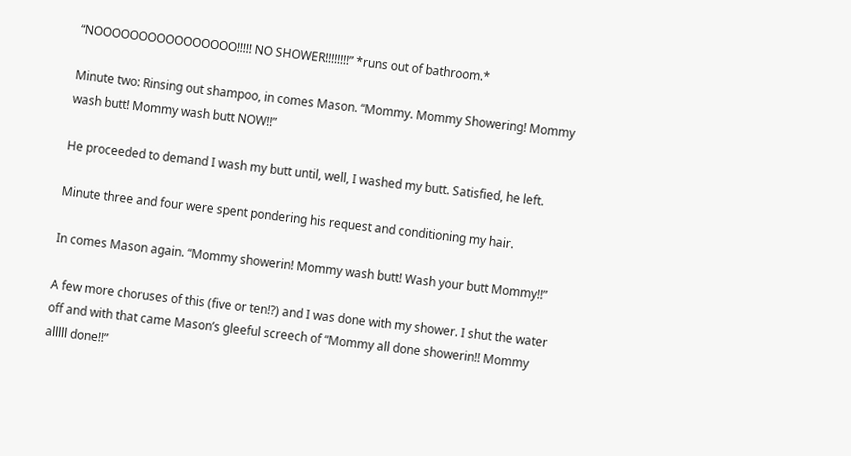“NOOOOOOOOOOOOOOOO!!!!! NO SHOWER!!!!!!!!” *runs out of bathroom.*

Minute two: Rinsing out shampoo, in comes Mason. “Mommy. Mommy Showering! Mommy wash butt! Mommy wash butt NOW!!”

He proceeded to demand I wash my butt until, well, I washed my butt. Satisfied, he left.

Minute three and four were spent pondering his request and conditioning my hair.

In comes Mason again. “Mommy showerin! Mommy wash butt! Wash your butt Mommy!!”

A few more choruses of this (five or ten!?) and I was done with my shower. I shut the water off and with that came Mason’s gleeful screech of “Mommy all done showerin!! Mommy alllll done!!”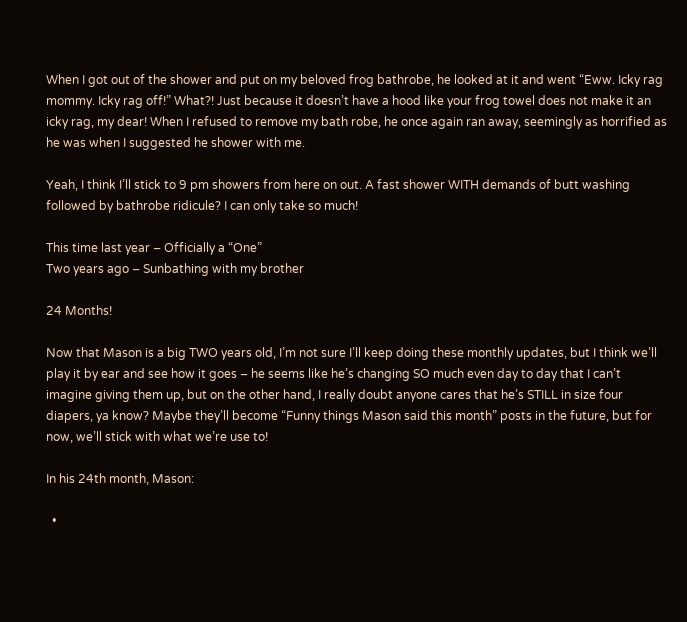When I got out of the shower and put on my beloved frog bathrobe, he looked at it and went “Eww. Icky rag mommy. Icky rag off!” What?! Just because it doesn’t have a hood like your frog towel does not make it an icky rag, my dear! When I refused to remove my bath robe, he once again ran away, seemingly as horrified as he was when I suggested he shower with me.

Yeah, I think I’ll stick to 9 pm showers from here on out. A fast shower WITH demands of butt washing followed by bathrobe ridicule? I can only take so much!

This time last year – Officially a “One”
Two years ago – Sunbathing with my brother

24 Months!

Now that Mason is a big TWO years old, I’m not sure I’ll keep doing these monthly updates, but I think we’ll play it by ear and see how it goes – he seems like he’s changing SO much even day to day that I can’t imagine giving them up, but on the other hand, I really doubt anyone cares that he’s STILL in size four diapers, ya know? Maybe they’ll become “Funny things Mason said this month” posts in the future, but for now, we’ll stick with what we’re use to!

In his 24th month, Mason:

  •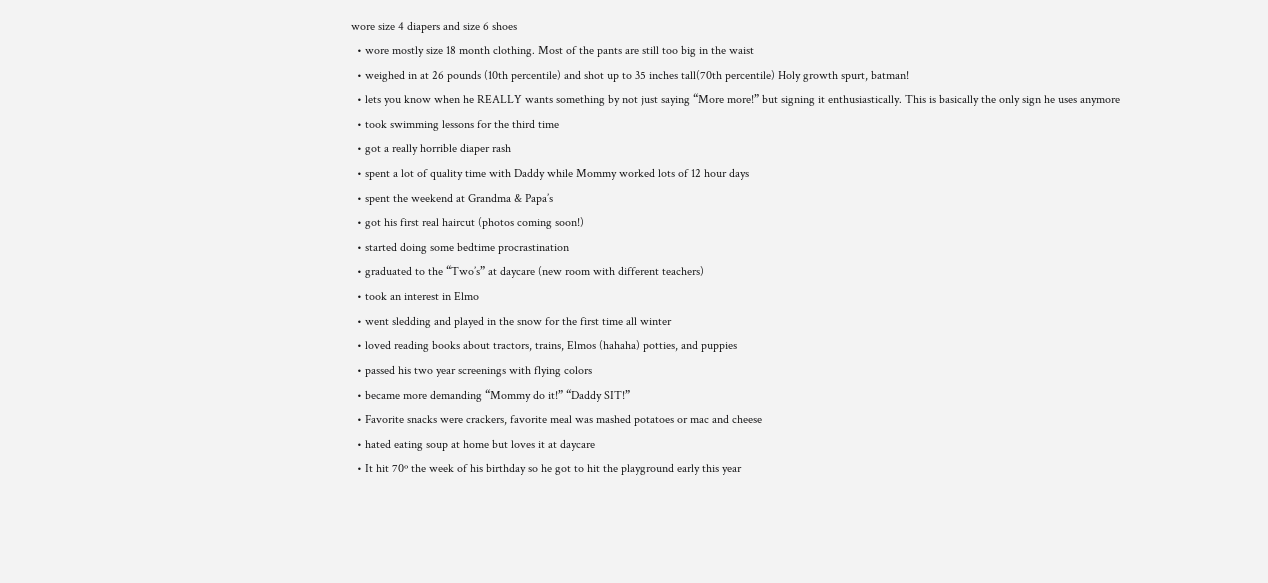wore size 4 diapers and size 6 shoes
  • wore mostly size 18 month clothing. Most of the pants are still too big in the waist
  • weighed in at 26 pounds (10th percentile) and shot up to 35 inches tall(70th percentile) Holy growth spurt, batman!
  • lets you know when he REALLY wants something by not just saying “More more!” but signing it enthusiastically. This is basically the only sign he uses anymore
  • took swimming lessons for the third time
  • got a really horrible diaper rash
  • spent a lot of quality time with Daddy while Mommy worked lots of 12 hour days
  • spent the weekend at Grandma & Papa’s
  • got his first real haircut (photos coming soon!)
  • started doing some bedtime procrastination
  • graduated to the “Two’s” at daycare (new room with different teachers)
  • took an interest in Elmo
  • went sledding and played in the snow for the first time all winter
  • loved reading books about tractors, trains, Elmos (hahaha) potties, and puppies
  • passed his two year screenings with flying colors
  • became more demanding “Mommy do it!” “Daddy SIT!”
  • Favorite snacks were crackers, favorite meal was mashed potatoes or mac and cheese
  • hated eating soup at home but loves it at daycare
  • It hit 70º the week of his birthday so he got to hit the playground early this year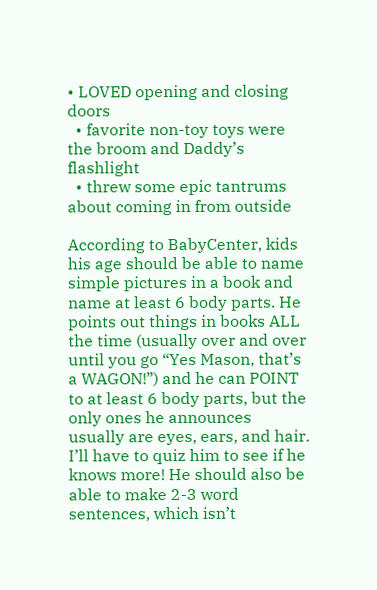• LOVED opening and closing doors
  • favorite non-toy toys were the broom and Daddy’s flashlight
  • threw some epic tantrums about coming in from outside

According to BabyCenter, kids his age should be able to name simple pictures in a book and name at least 6 body parts. He points out things in books ALL the time (usually over and over until you go “Yes Mason, that’s a WAGON!”) and he can POINT to at least 6 body parts, but the only ones he announces usually are eyes, ears, and hair. I’ll have to quiz him to see if he knows more! He should also be able to make 2-3 word sentences, which isn’t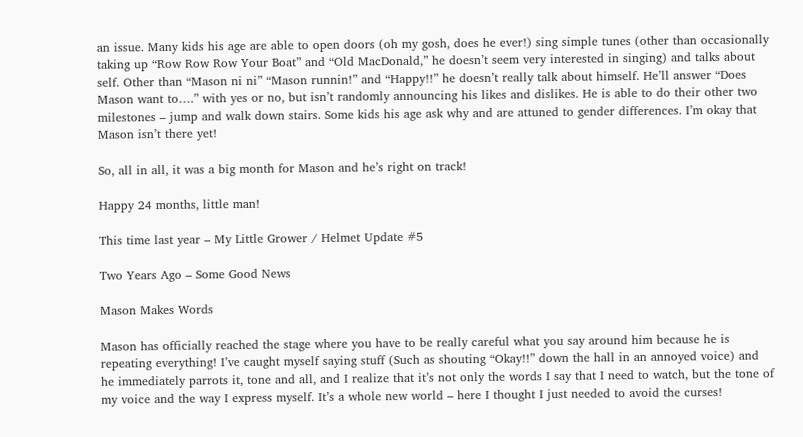an issue. Many kids his age are able to open doors (oh my gosh, does he ever!) sing simple tunes (other than occasionally taking up “Row Row Row Your Boat” and “Old MacDonald,” he doesn’t seem very interested in singing) and talks about self. Other than “Mason ni ni” “Mason runnin!” and “Happy!!” he doesn’t really talk about himself. He’ll answer “Does Mason want to….” with yes or no, but isn’t randomly announcing his likes and dislikes. He is able to do their other two milestones – jump and walk down stairs. Some kids his age ask why and are attuned to gender differences. I’m okay that Mason isn’t there yet!

So, all in all, it was a big month for Mason and he’s right on track!

Happy 24 months, little man!

This time last year – My Little Grower / Helmet Update #5

Two Years Ago – Some Good News

Mason Makes Words

Mason has officially reached the stage where you have to be really careful what you say around him because he is repeating everything! I’ve caught myself saying stuff (Such as shouting “Okay!!” down the hall in an annoyed voice) and he immediately parrots it, tone and all, and I realize that it’s not only the words I say that I need to watch, but the tone of my voice and the way I express myself. It’s a whole new world – here I thought I just needed to avoid the curses!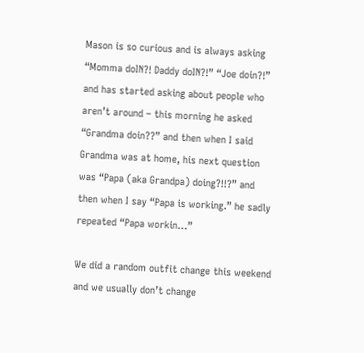Mason is so curious and is always asking “Momma doIN?! Daddy doIN?!” “Joe doin?!” and has started asking about people who aren’t around – this morning he asked “Grandma doin??” and then when I said Grandma was at home, his next question was “Papa (aka Grandpa) doing?!!?” and then when I say “Papa is working.” he sadly repeated “Papa workin…”

We did a random outfit change this weekend and we usually don’t change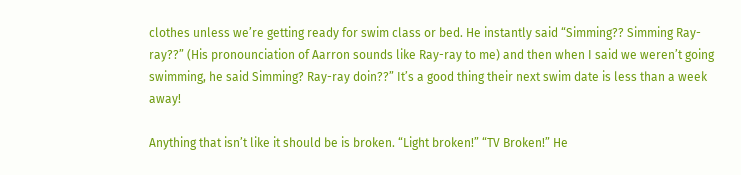clothes unless we’re getting ready for swim class or bed. He instantly said “Simming?? Simming Ray-ray??” (His pronounciation of Aarron sounds like Ray-ray to me) and then when I said we weren’t going swimming, he said Simming? Ray-ray doin??” It’s a good thing their next swim date is less than a week away!

Anything that isn’t like it should be is broken. “Light broken!” “TV Broken!” He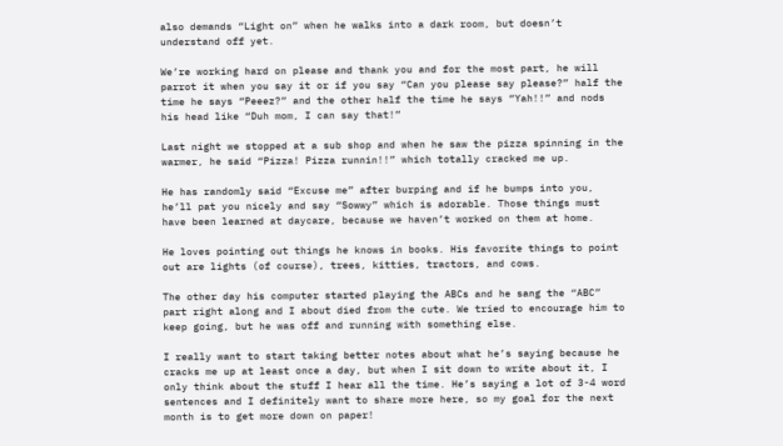also demands “Light on” when he walks into a dark room, but doesn’t understand off yet.

We’re working hard on please and thank you and for the most part, he will parrot it when you say it or if you say “Can you please say please?” half the time he says “Peeez?” and the other half the time he says “Yah!!” and nods his head like “Duh mom, I can say that!”

Last night we stopped at a sub shop and when he saw the pizza spinning in the warmer, he said “Pizza! Pizza runnin!!” which totally cracked me up.

He has randomly said “Excuse me” after burping and if he bumps into you, he’ll pat you nicely and say “Sowwy” which is adorable. Those things must have been learned at daycare, because we haven’t worked on them at home.

He loves pointing out things he knows in books. His favorite things to point out are lights (of course), trees, kitties, tractors, and cows.

The other day his computer started playing the ABCs and he sang the “ABC” part right along and I about died from the cute. We tried to encourage him to keep going, but he was off and running with something else.

I really want to start taking better notes about what he’s saying because he cracks me up at least once a day, but when I sit down to write about it, I only think about the stuff I hear all the time. He’s saying a lot of 3-4 word sentences and I definitely want to share more here, so my goal for the next month is to get more down on paper!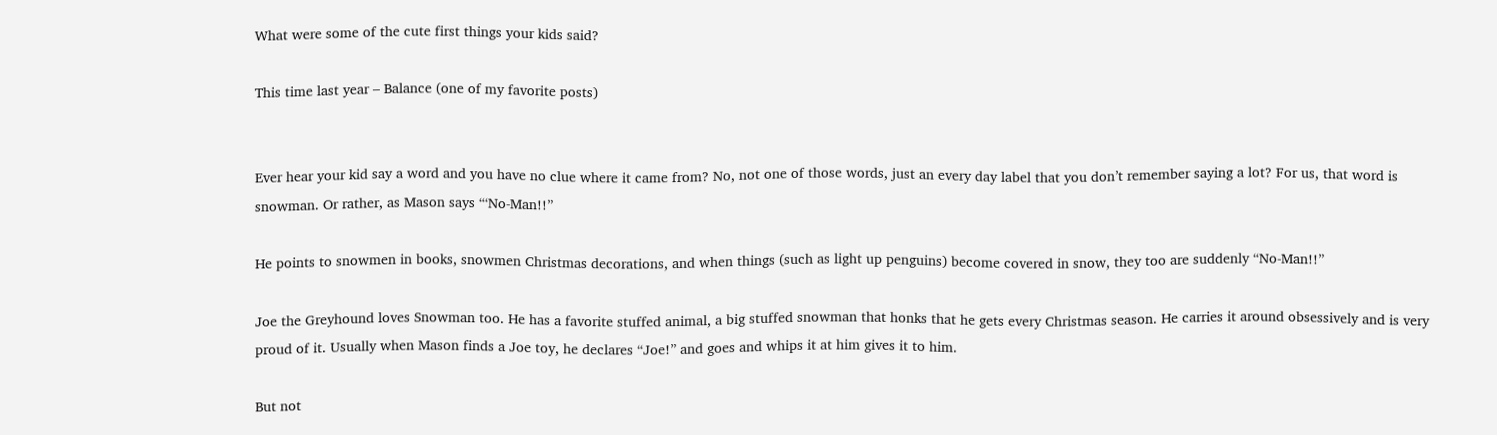What were some of the cute first things your kids said?

This time last year – Balance (one of my favorite posts)


Ever hear your kid say a word and you have no clue where it came from? No, not one of those words, just an every day label that you don’t remember saying a lot? For us, that word is snowman. Or rather, as Mason says “‘No-Man!!”

He points to snowmen in books, snowmen Christmas decorations, and when things (such as light up penguins) become covered in snow, they too are suddenly “No-Man!!”

Joe the Greyhound loves Snowman too. He has a favorite stuffed animal, a big stuffed snowman that honks that he gets every Christmas season. He carries it around obsessively and is very proud of it. Usually when Mason finds a Joe toy, he declares “Joe!” and goes and whips it at him gives it to him.

But not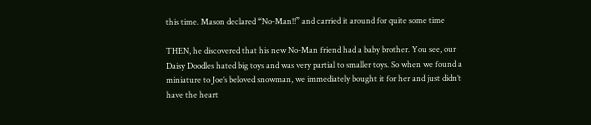this time. Mason declared “No-Man!!” and carried it around for quite some time

THEN, he discovered that his new No-Man friend had a baby brother. You see, our Daisy Doodles hated big toys and was very partial to smaller toys. So when we found a miniature to Joe’s beloved snowman, we immediately bought it for her and just didn’t have the heart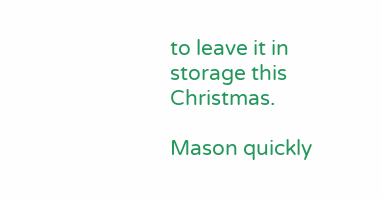to leave it in storage this Christmas.

Mason quickly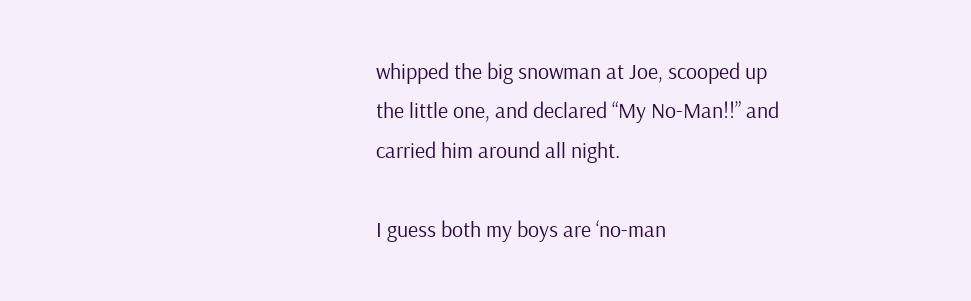whipped the big snowman at Joe, scooped up the little one, and declared “My No-Man!!” and carried him around all night.

I guess both my boys are ‘no-man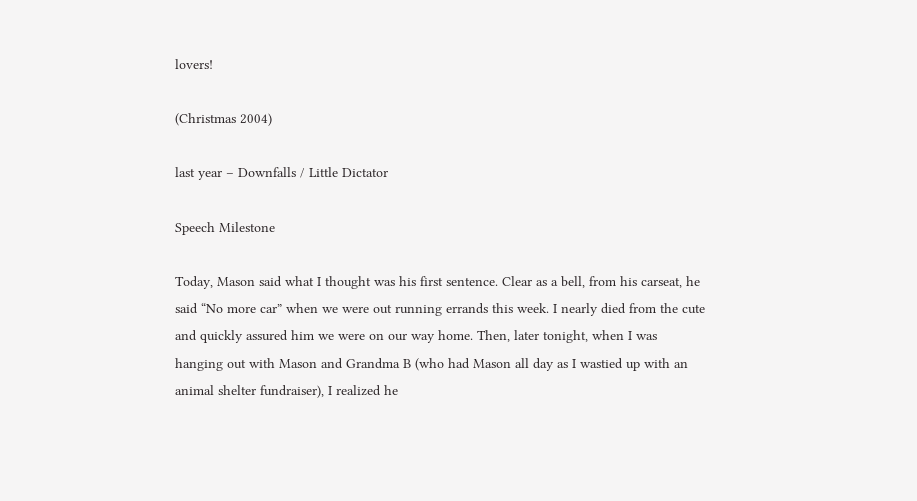lovers!

(Christmas 2004)

last year – Downfalls / Little Dictator

Speech Milestone

Today, Mason said what I thought was his first sentence. Clear as a bell, from his carseat, he said “No more car” when we were out running errands this week. I nearly died from the cute and quickly assured him we were on our way home. Then, later tonight, when I was hanging out with Mason and Grandma B (who had Mason all day as I wastied up with an animal shelter fundraiser), I realized he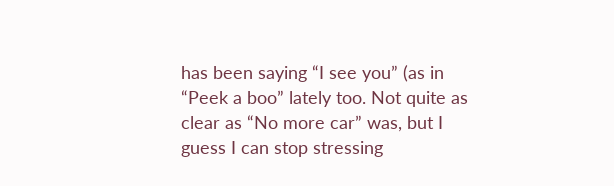has been saying “I see you” (as in “Peek a boo” lately too. Not quite as clear as “No more car” was, but I guess I can stop stressing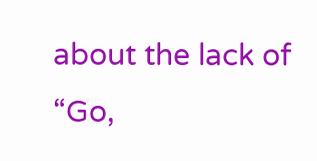about the lack of “Go,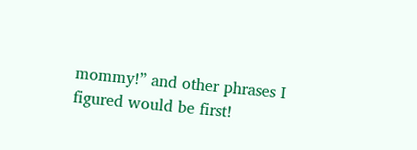mommy!” and other phrases I figured would be first!